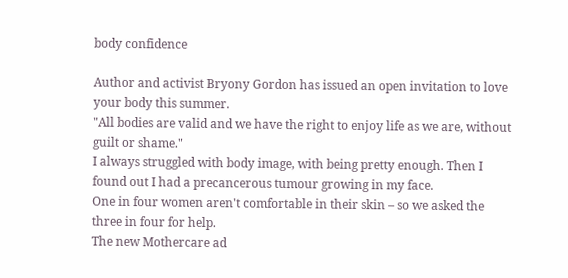body confidence

Author and activist Bryony Gordon has issued an open invitation to love your body this summer.
"All bodies are valid and we have the right to enjoy life as we are, without guilt or shame."
I always struggled with body image, with being pretty enough. Then I found out I had a precancerous tumour growing in my face.
One in four women aren't comfortable in their skin – so we asked the three in four for help.
The new Mothercare ad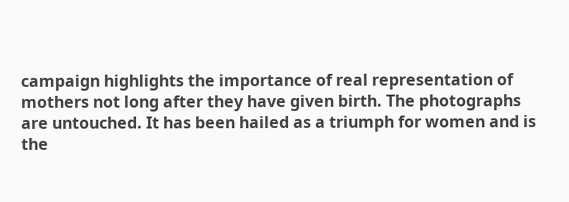campaign highlights the importance of real representation of mothers not long after they have given birth. The photographs are untouched. It has been hailed as a triumph for women and is the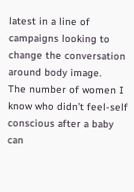latest in a line of campaigns looking to change the conversation around body image.
The number of women I know who didn’t feel-self conscious after a baby can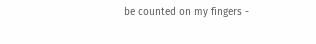be counted on my fingers -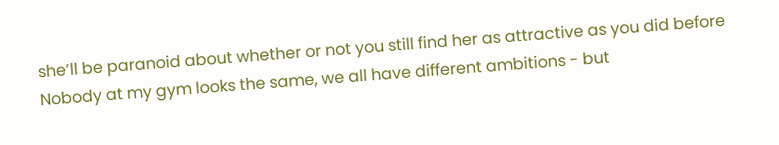she’ll be paranoid about whether or not you still find her as attractive as you did before
Nobody at my gym looks the same, we all have different ambitions - but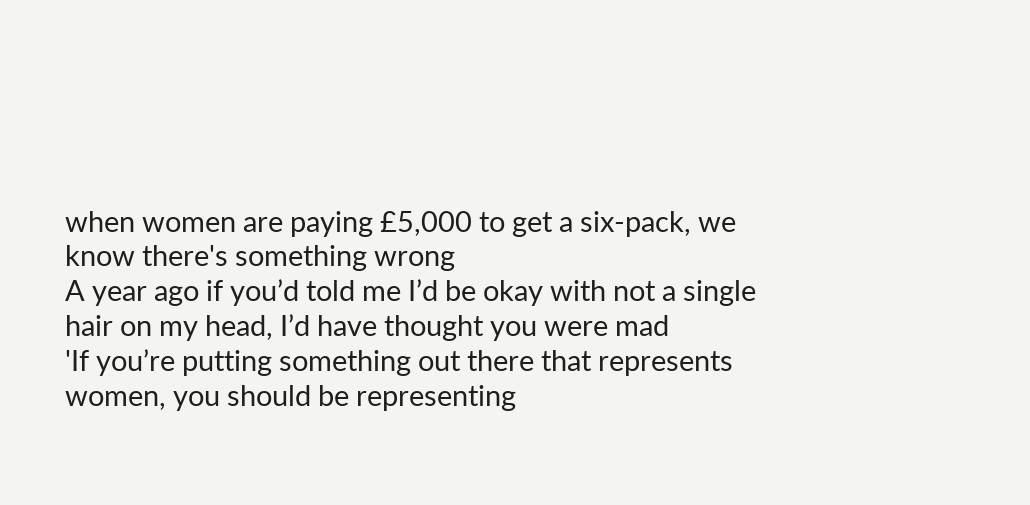when women are paying £5,000 to get a six-pack, we know there's something wrong
A year ago if you’d told me I’d be okay with not a single hair on my head, I’d have thought you were mad
'If you’re putting something out there that represents women, you should be representing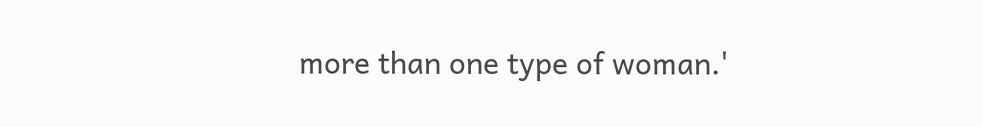more than one type of woman.'